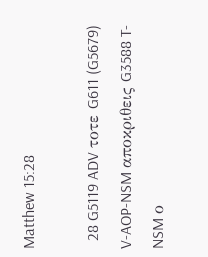Matthew 15:28

  28 G5119 ADV τοτε G611 (G5679) V-AOP-NSM αποκριθεις G3588 T-NSM ο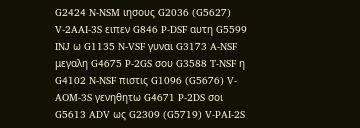G2424 N-NSM ιησους G2036 (G5627) V-2AAI-3S ειπεν G846 P-DSF αυτη G5599 INJ ω G1135 N-VSF γυναι G3173 A-NSF μεγαλη G4675 P-2GS σου G3588 T-NSF η G4102 N-NSF πιστις G1096 (G5676) V-AOM-3S γενηθητω G4671 P-2DS σοι G5613 ADV ως G2309 (G5719) V-PAI-2S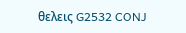θελεις G2532 CONJ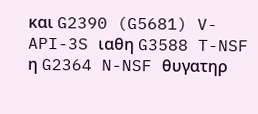και G2390 (G5681) V-API-3S ιαθη G3588 T-NSF η G2364 N-NSF θυγατηρ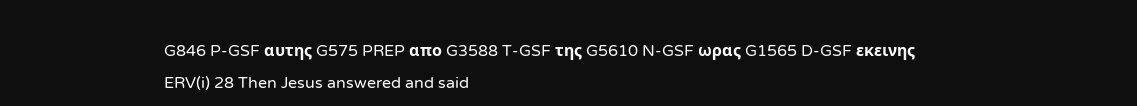G846 P-GSF αυτης G575 PREP απο G3588 T-GSF της G5610 N-GSF ωρας G1565 D-GSF εκεινης
ERV(i) 28 Then Jesus answered and said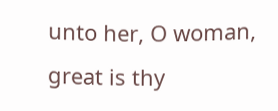unto her, O woman, great is thy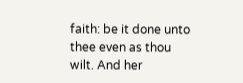faith: be it done unto thee even as thou wilt. And her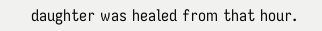daughter was healed from that hour.